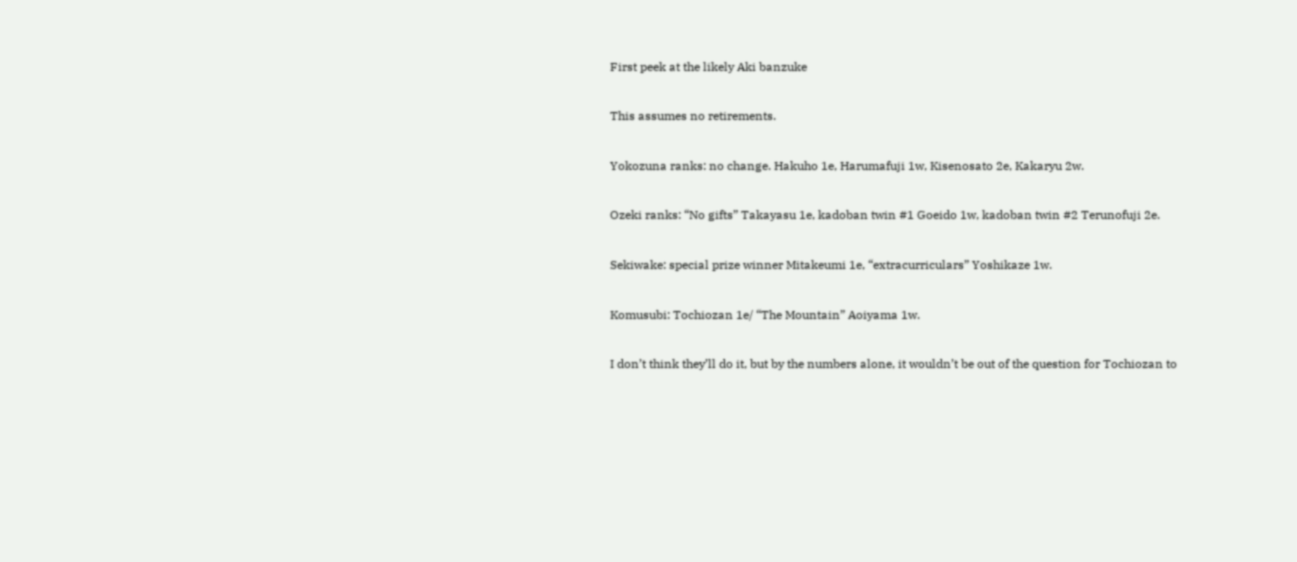First peek at the likely Aki banzuke

This assumes no retirements.

Yokozuna ranks: no change. Hakuho 1e, Harumafuji 1w, Kisenosato 2e, Kakaryu 2w.

Ozeki ranks: “No gifts” Takayasu 1e, kadoban twin #1 Goeido 1w, kadoban twin #2 Terunofuji 2e.

Sekiwake: special prize winner Mitakeumi 1e, “extracurriculars” Yoshikaze 1w.

Komusubi: Tochiozan 1e/ “The Mountain” Aoiyama 1w.

I don’t think they’ll do it, but by the numbers alone, it wouldn’t be out of the question for Tochiozan to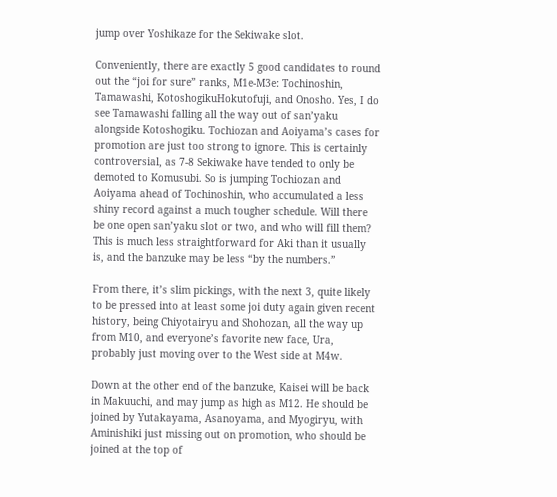jump over Yoshikaze for the Sekiwake slot.

Conveniently, there are exactly 5 good candidates to round out the “joi for sure” ranks, M1e-M3e: Tochinoshin, Tamawashi, KotoshogikuHokutofuji, and Onosho. Yes, I do see Tamawashi falling all the way out of san’yaku alongside Kotoshogiku. Tochiozan and Aoiyama’s cases for promotion are just too strong to ignore. This is certainly controversial, as 7-8 Sekiwake have tended to only be demoted to Komusubi. So is jumping Tochiozan and Aoiyama ahead of Tochinoshin, who accumulated a less shiny record against a much tougher schedule. Will there be one open san’yaku slot or two, and who will fill them? This is much less straightforward for Aki than it usually is, and the banzuke may be less “by the numbers.”

From there, it’s slim pickings, with the next 3, quite likely to be pressed into at least some joi duty again given recent history, being Chiyotairyu and Shohozan, all the way up from M10, and everyone’s favorite new face, Ura, probably just moving over to the West side at M4w.

Down at the other end of the banzuke, Kaisei will be back in Makuuchi, and may jump as high as M12. He should be joined by Yutakayama, Asanoyama, and Myogiryu, with Aminishiki just missing out on promotion, who should be joined at the top of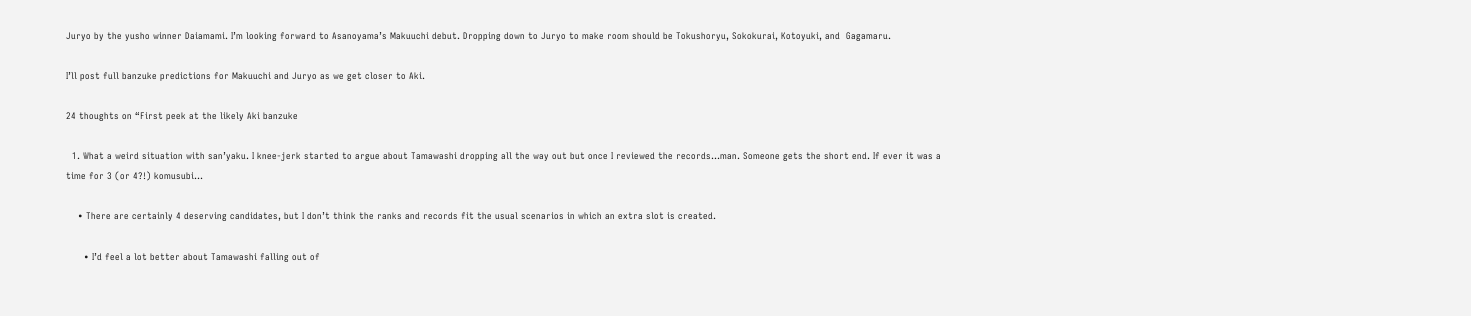Juryo by the yusho winner Daiamami. I’m looking forward to Asanoyama’s Makuuchi debut. Dropping down to Juryo to make room should be Tokushoryu, Sokokurai, Kotoyuki, and  Gagamaru.

I’ll post full banzuke predictions for Makuuchi and Juryo as we get closer to Aki.

24 thoughts on “First peek at the likely Aki banzuke

  1. What a weird situation with san’yaku. I knee-jerk started to argue about Tamawashi dropping all the way out but once I reviewed the records…man. Someone gets the short end. If ever it was a time for 3 (or 4?!) komusubi…

    • There are certainly 4 deserving candidates, but I don’t think the ranks and records fit the usual scenarios in which an extra slot is created.

      • I’d feel a lot better about Tamawashi falling out of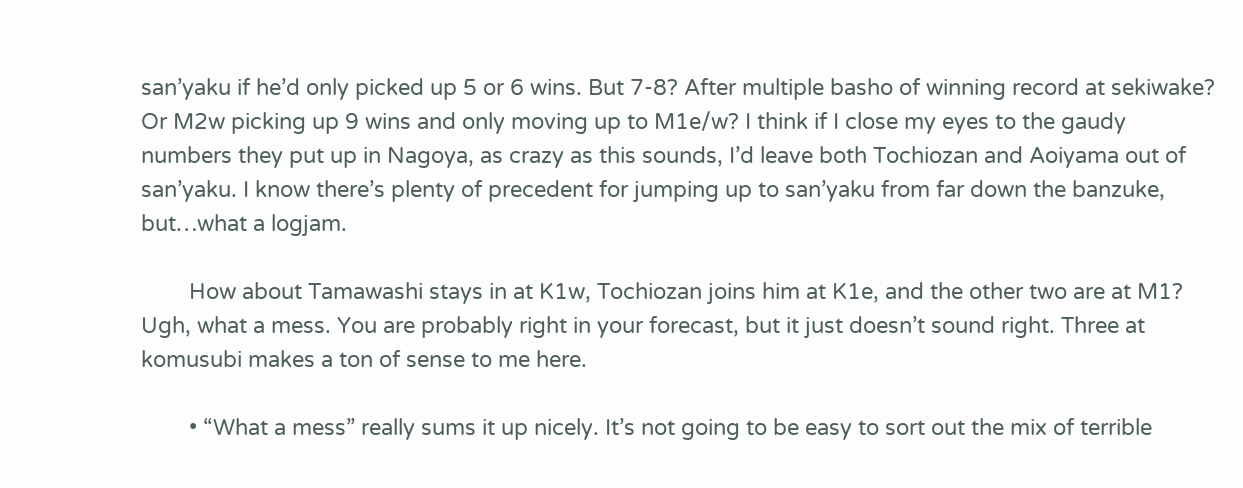san’yaku if he’d only picked up 5 or 6 wins. But 7-8? After multiple basho of winning record at sekiwake? Or M2w picking up 9 wins and only moving up to M1e/w? I think if I close my eyes to the gaudy numbers they put up in Nagoya, as crazy as this sounds, I’d leave both Tochiozan and Aoiyama out of san’yaku. I know there’s plenty of precedent for jumping up to san’yaku from far down the banzuke, but…what a logjam.

        How about Tamawashi stays in at K1w, Tochiozan joins him at K1e, and the other two are at M1? Ugh, what a mess. You are probably right in your forecast, but it just doesn’t sound right. Three at komusubi makes a ton of sense to me here.

        • “What a mess” really sums it up nicely. It’s not going to be easy to sort out the mix of terrible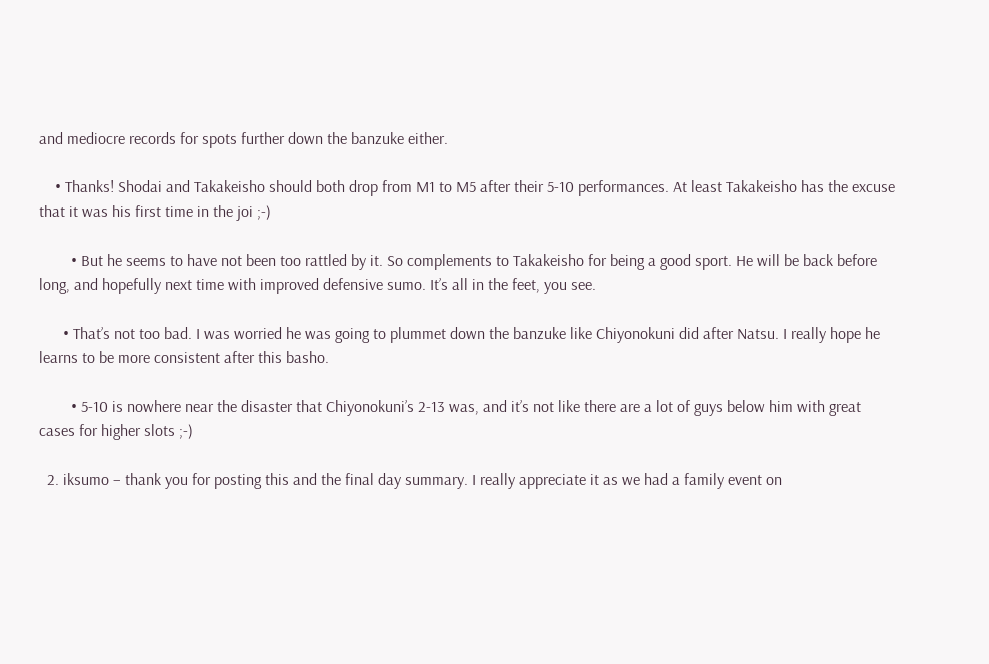and mediocre records for spots further down the banzuke either.

    • Thanks! Shodai and Takakeisho should both drop from M1 to M5 after their 5-10 performances. At least Takakeisho has the excuse that it was his first time in the joi ;-)

        • But he seems to have not been too rattled by it. So complements to Takakeisho for being a good sport. He will be back before long, and hopefully next time with improved defensive sumo. It’s all in the feet, you see.

      • That’s not too bad. I was worried he was going to plummet down the banzuke like Chiyonokuni did after Natsu. I really hope he learns to be more consistent after this basho.

        • 5-10 is nowhere near the disaster that Chiyonokuni’s 2-13 was, and it’s not like there are a lot of guys below him with great cases for higher slots ;-)

  2. iksumo – thank you for posting this and the final day summary. I really appreciate it as we had a family event on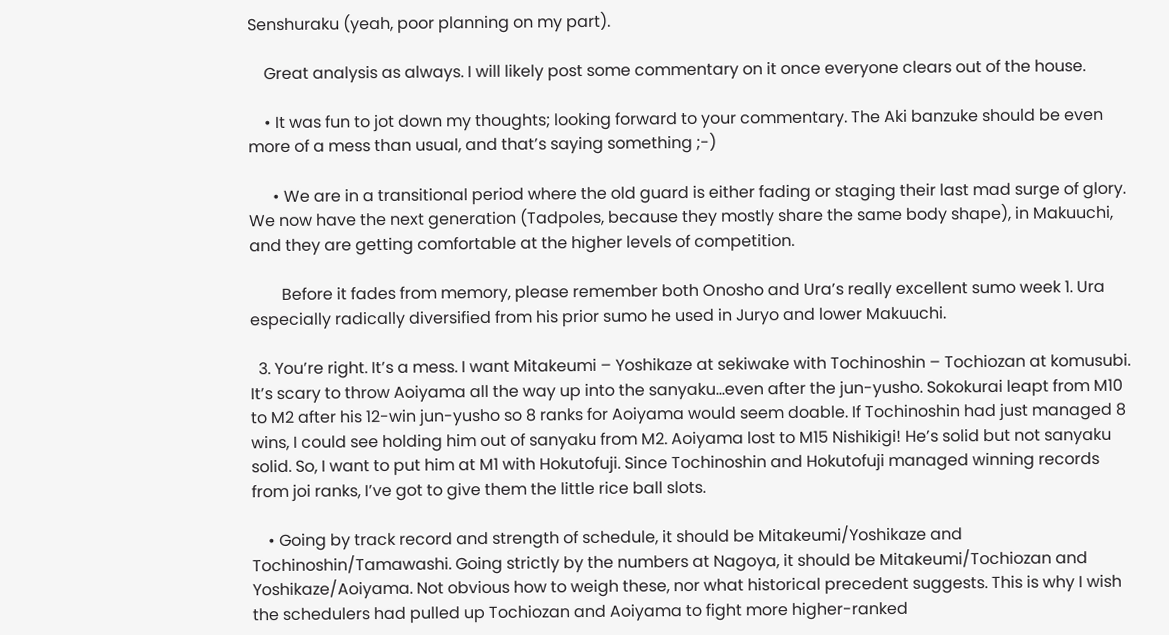Senshuraku (yeah, poor planning on my part).

    Great analysis as always. I will likely post some commentary on it once everyone clears out of the house.

    • It was fun to jot down my thoughts; looking forward to your commentary. The Aki banzuke should be even more of a mess than usual, and that’s saying something ;-)

      • We are in a transitional period where the old guard is either fading or staging their last mad surge of glory. We now have the next generation (Tadpoles, because they mostly share the same body shape), in Makuuchi, and they are getting comfortable at the higher levels of competition.

        Before it fades from memory, please remember both Onosho and Ura’s really excellent sumo week 1. Ura especially radically diversified from his prior sumo he used in Juryo and lower Makuuchi.

  3. You’re right. It’s a mess. I want Mitakeumi – Yoshikaze at sekiwake with Tochinoshin – Tochiozan at komusubi. It’s scary to throw Aoiyama all the way up into the sanyaku…even after the jun-yusho. Sokokurai leapt from M10 to M2 after his 12-win jun-yusho so 8 ranks for Aoiyama would seem doable. If Tochinoshin had just managed 8 wins, I could see holding him out of sanyaku from M2. Aoiyama lost to M15 Nishikigi! He’s solid but not sanyaku solid. So, I want to put him at M1 with Hokutofuji. Since Tochinoshin and Hokutofuji managed winning records from joi ranks, I’ve got to give them the little rice ball slots.

    • Going by track record and strength of schedule, it should be Mitakeumi/Yoshikaze and Tochinoshin/Tamawashi. Going strictly by the numbers at Nagoya, it should be Mitakeumi/Tochiozan and Yoshikaze/Aoiyama. Not obvious how to weigh these, nor what historical precedent suggests. This is why I wish the schedulers had pulled up Tochiozan and Aoiyama to fight more higher-ranked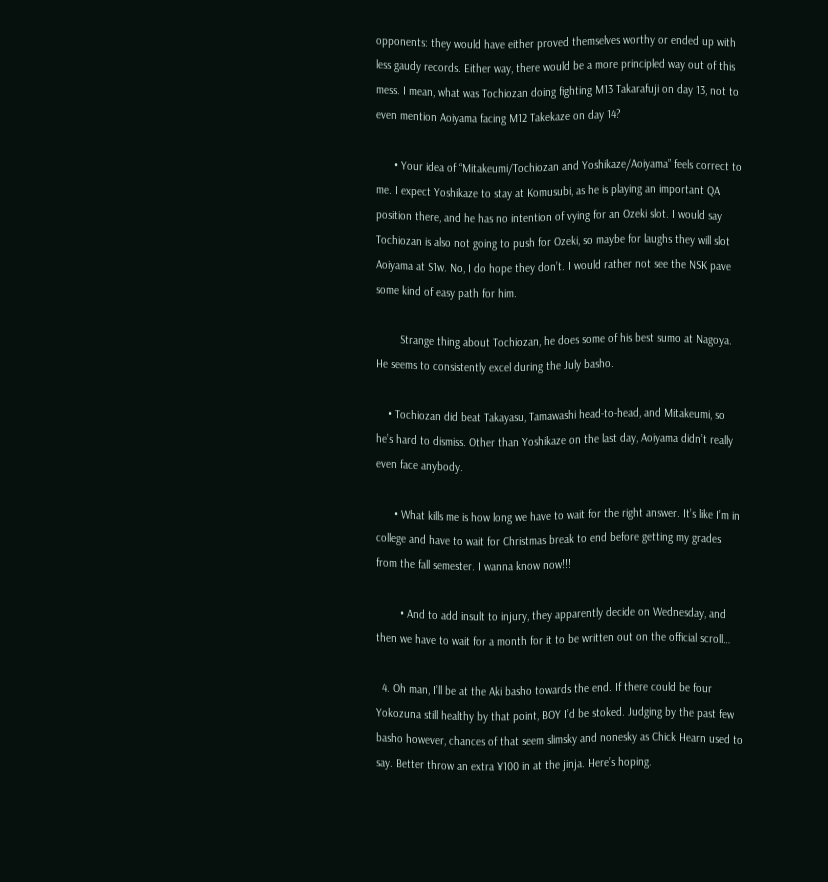opponents: they would have either proved themselves worthy or ended up with less gaudy records. Either way, there would be a more principled way out of this mess. I mean, what was Tochiozan doing fighting M13 Takarafuji on day 13, not to even mention Aoiyama facing M12 Takekaze on day 14?

      • Your idea of “Mitakeumi/Tochiozan and Yoshikaze/Aoiyama” feels correct to me. I expect Yoshikaze to stay at Komusubi, as he is playing an important QA position there, and he has no intention of vying for an Ozeki slot. I would say Tochiozan is also not going to push for Ozeki, so maybe for laughs they will slot Aoiyama at S1w. No, I do hope they don’t. I would rather not see the NSK pave some kind of easy path for him.

        Strange thing about Tochiozan, he does some of his best sumo at Nagoya. He seems to consistently excel during the July basho.

    • Tochiozan did beat Takayasu, Tamawashi head-to-head, and Mitakeumi, so he’s hard to dismiss. Other than Yoshikaze on the last day, Aoiyama didn’t really even face anybody.

      • What kills me is how long we have to wait for the right answer. It’s like I’m in college and have to wait for Christmas break to end before getting my grades from the fall semester. I wanna know now!!!

        • And to add insult to injury, they apparently decide on Wednesday, and then we have to wait for a month for it to be written out on the official scroll…

  4. Oh man, I’ll be at the Aki basho towards the end. If there could be four Yokozuna still healthy by that point, BOY I’d be stoked. Judging by the past few basho however, chances of that seem slimsky and nonesky as Chick Hearn used to say. Better throw an extra ¥100 in at the jinja. Here’s hoping.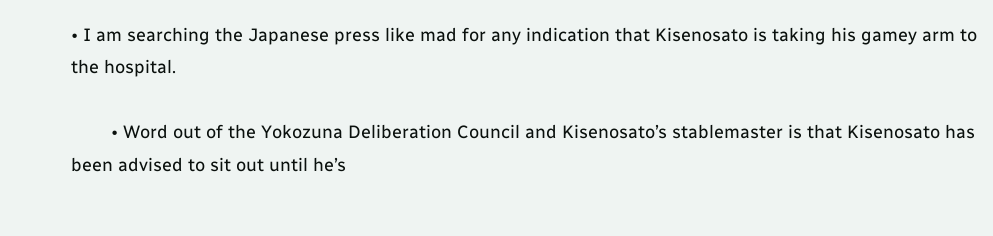• I am searching the Japanese press like mad for any indication that Kisenosato is taking his gamey arm to the hospital.

        • Word out of the Yokozuna Deliberation Council and Kisenosato’s stablemaster is that Kisenosato has been advised to sit out until he’s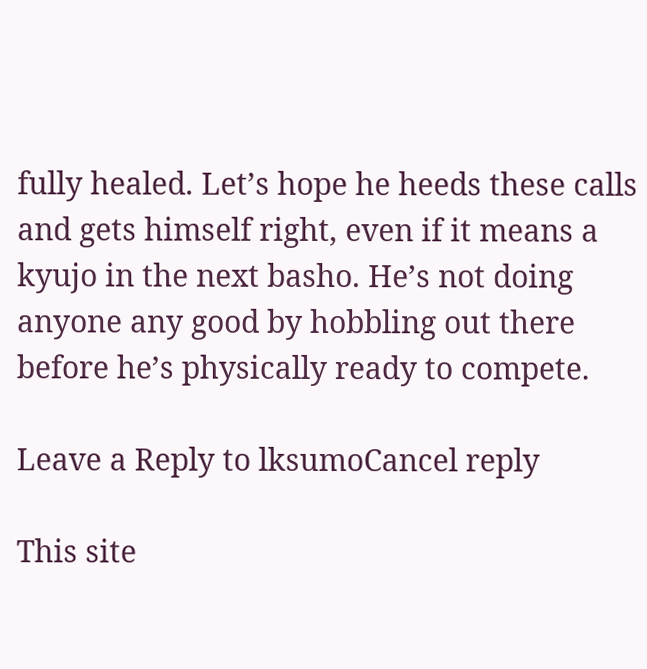fully healed. Let’s hope he heeds these calls and gets himself right, even if it means a kyujo in the next basho. He’s not doing anyone any good by hobbling out there before he’s physically ready to compete.

Leave a Reply to lksumoCancel reply

This site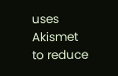uses Akismet to reduce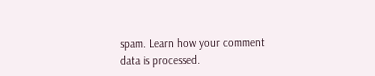spam. Learn how your comment data is processed.